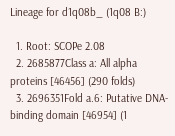Lineage for d1q08b_ (1q08 B:)

  1. Root: SCOPe 2.08
  2. 2685877Class a: All alpha proteins [46456] (290 folds)
  3. 2696351Fold a.6: Putative DNA-binding domain [46954] (1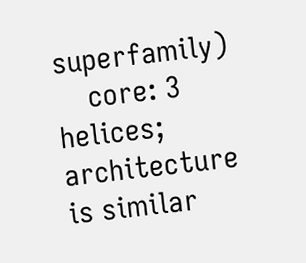superfamily)
    core: 3 helices; architecture is similar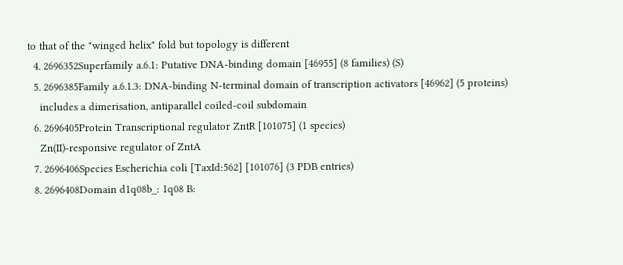to that of the "winged helix" fold but topology is different
  4. 2696352Superfamily a.6.1: Putative DNA-binding domain [46955] (8 families) (S)
  5. 2696385Family a.6.1.3: DNA-binding N-terminal domain of transcription activators [46962] (5 proteins)
    includes a dimerisation, antiparallel coiled-coil subdomain
  6. 2696405Protein Transcriptional regulator ZntR [101075] (1 species)
    Zn(II)-responsive regulator of ZntA
  7. 2696406Species Escherichia coli [TaxId:562] [101076] (3 PDB entries)
  8. 2696408Domain d1q08b_: 1q08 B: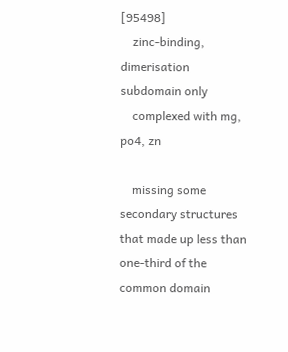[95498]
    zinc-binding, dimerisation subdomain only
    complexed with mg, po4, zn

    missing some secondary structures that made up less than one-third of the common domain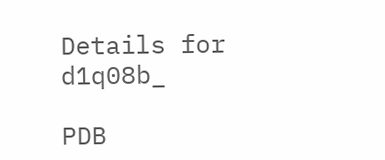Details for d1q08b_

PDB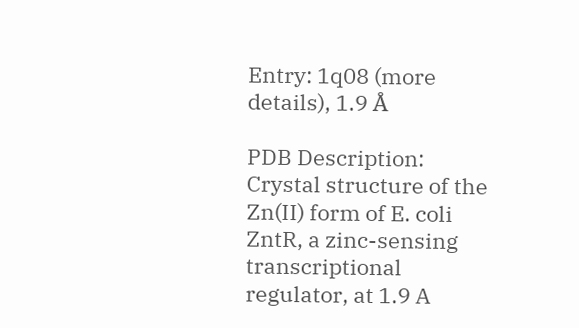Entry: 1q08 (more details), 1.9 Å

PDB Description: Crystal structure of the Zn(II) form of E. coli ZntR, a zinc-sensing transcriptional regulator, at 1.9 A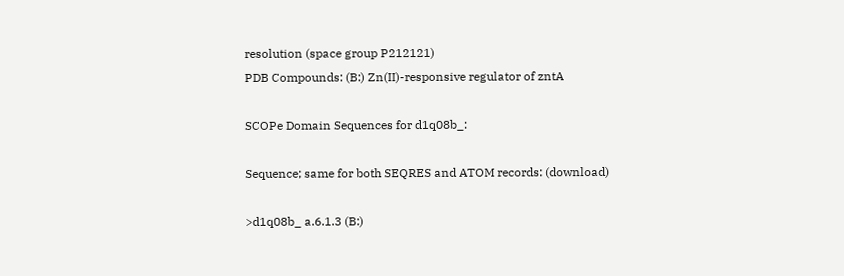resolution (space group P212121)
PDB Compounds: (B:) Zn(II)-responsive regulator of zntA

SCOPe Domain Sequences for d1q08b_:

Sequence; same for both SEQRES and ATOM records: (download)

>d1q08b_ a.6.1.3 (B:)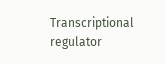Transcriptional regulator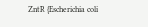ZntR {Escherichia coli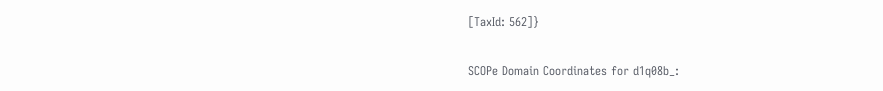[TaxId: 562]}

SCOPe Domain Coordinates for d1q08b_: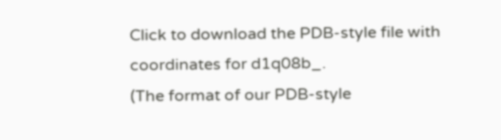Click to download the PDB-style file with coordinates for d1q08b_.
(The format of our PDB-style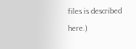files is described here.)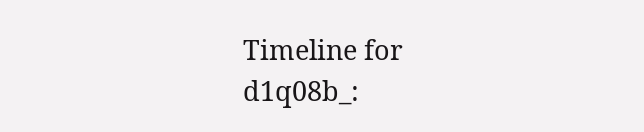Timeline for d1q08b_: